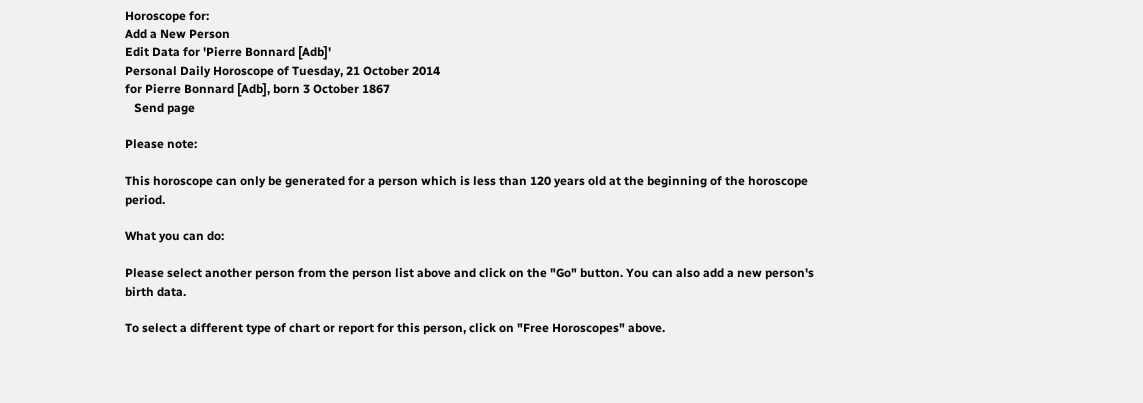Horoscope for:
Add a New Person
Edit Data for 'Pierre Bonnard [Adb]'
Personal Daily Horoscope of Tuesday, 21 October 2014
for Pierre Bonnard [Adb], born 3 October 1867
   Send page

Please note:

This horoscope can only be generated for a person which is less than 120 years old at the beginning of the horoscope period.

What you can do:

Please select another person from the person list above and click on the "Go" button. You can also add a new person's birth data.

To select a different type of chart or report for this person, click on "Free Horoscopes" above.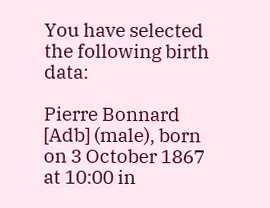You have selected the following birth data:

Pierre Bonnard [Adb] (male), born on 3 October 1867 at 10:00 in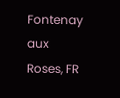Fontenay aux Roses, FR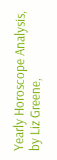Yearly Horoscope Analysis, by Liz Greene,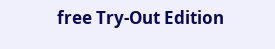free Try-Out Edition